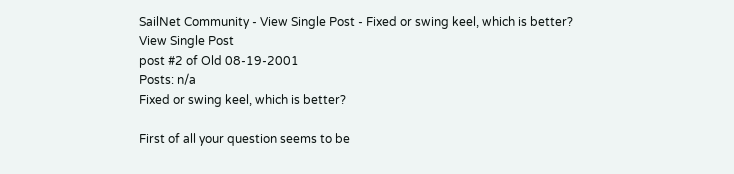SailNet Community - View Single Post - Fixed or swing keel, which is better?
View Single Post
post #2 of Old 08-19-2001
Posts: n/a
Fixed or swing keel, which is better?

First of all your question seems to be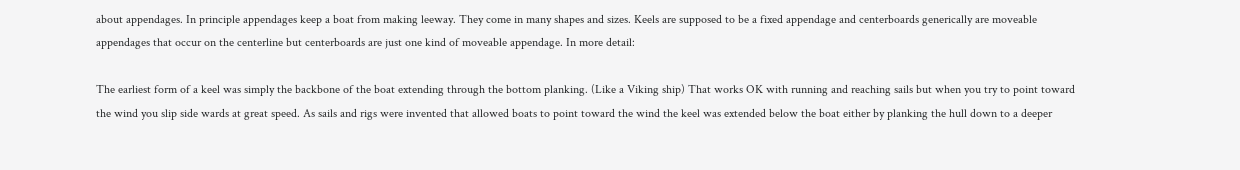about appendages. In principle appendages keep a boat from making leeway. They come in many shapes and sizes. Keels are supposed to be a fixed appendage and centerboards generically are moveable appendages that occur on the centerline but centerboards are just one kind of moveable appendage. In more detail:

The earliest form of a keel was simply the backbone of the boat extending through the bottom planking. (Like a Viking ship) That works OK with running and reaching sails but when you try to point toward the wind you slip side wards at great speed. As sails and rigs were invented that allowed boats to point toward the wind the keel was extended below the boat either by planking the hull down to a deeper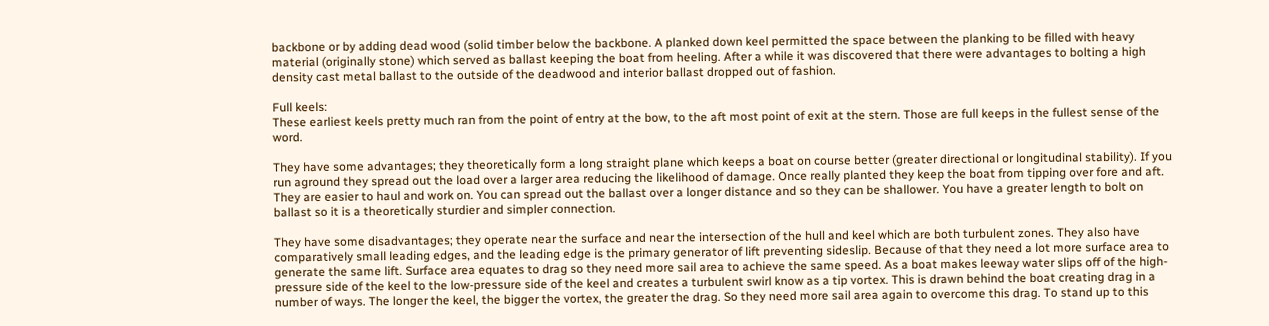backbone or by adding dead wood (solid timber below the backbone. A planked down keel permitted the space between the planking to be filled with heavy material (originally stone) which served as ballast keeping the boat from heeling. After a while it was discovered that there were advantages to bolting a high density cast metal ballast to the outside of the deadwood and interior ballast dropped out of fashion.

Full keels:
These earliest keels pretty much ran from the point of entry at the bow, to the aft most point of exit at the stern. Those are full keeps in the fullest sense of the word.

They have some advantages; they theoretically form a long straight plane which keeps a boat on course better (greater directional or longitudinal stability). If you run aground they spread out the load over a larger area reducing the likelihood of damage. Once really planted they keep the boat from tipping over fore and aft. They are easier to haul and work on. You can spread out the ballast over a longer distance and so they can be shallower. You have a greater length to bolt on ballast so it is a theoretically sturdier and simpler connection.

They have some disadvantages; they operate near the surface and near the intersection of the hull and keel which are both turbulent zones. They also have comparatively small leading edges, and the leading edge is the primary generator of lift preventing sideslip. Because of that they need a lot more surface area to generate the same lift. Surface area equates to drag so they need more sail area to achieve the same speed. As a boat makes leeway water slips off of the high-pressure side of the keel to the low-pressure side of the keel and creates a turbulent swirl know as a tip vortex. This is drawn behind the boat creating drag in a number of ways. The longer the keel, the bigger the vortex, the greater the drag. So they need more sail area again to overcome this drag. To stand up to this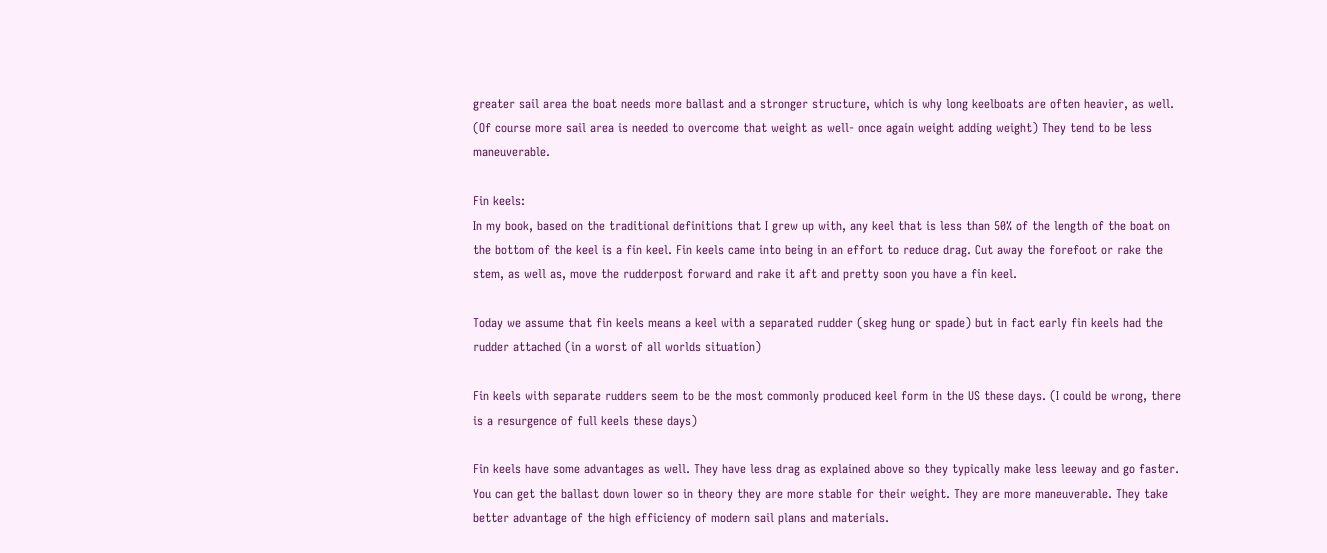greater sail area the boat needs more ballast and a stronger structure, which is why long keelboats are often heavier, as well. (Of course more sail area is needed to overcome that weight as well- once again weight adding weight) They tend to be less maneuverable.

Fin keels:
In my book, based on the traditional definitions that I grew up with, any keel that is less than 50% of the length of the boat on the bottom of the keel is a fin keel. Fin keels came into being in an effort to reduce drag. Cut away the forefoot or rake the stem, as well as, move the rudderpost forward and rake it aft and pretty soon you have a fin keel.

Today we assume that fin keels means a keel with a separated rudder (skeg hung or spade) but in fact early fin keels had the rudder attached (in a worst of all worlds situation)

Fin keels with separate rudders seem to be the most commonly produced keel form in the US these days. (I could be wrong, there is a resurgence of full keels these days)

Fin keels have some advantages as well. They have less drag as explained above so they typically make less leeway and go faster. You can get the ballast down lower so in theory they are more stable for their weight. They are more maneuverable. They take better advantage of the high efficiency of modern sail plans and materials.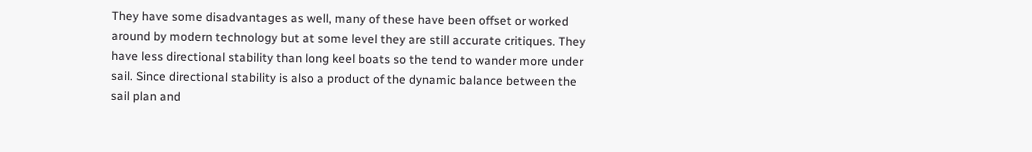They have some disadvantages as well, many of these have been offset or worked around by modern technology but at some level they are still accurate critiques. They have less directional stability than long keel boats so the tend to wander more under sail. Since directional stability is also a product of the dynamic balance between the sail plan and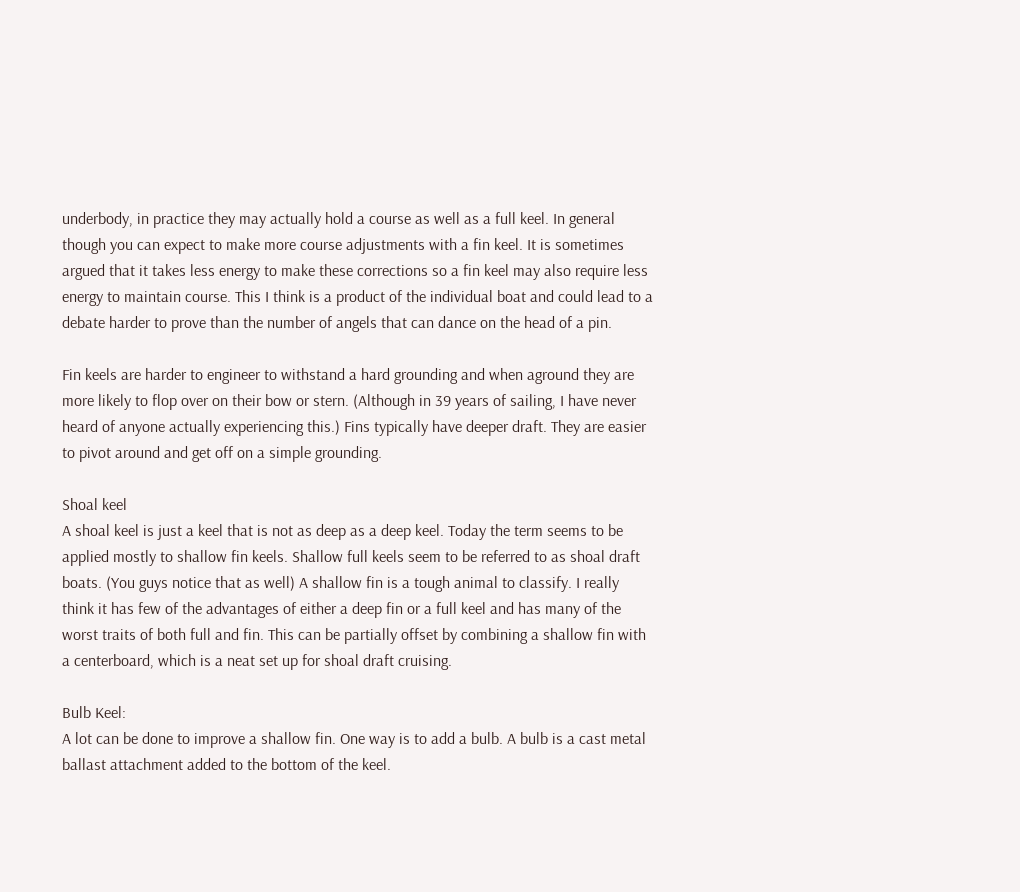underbody, in practice they may actually hold a course as well as a full keel. In general though you can expect to make more course adjustments with a fin keel. It is sometimes argued that it takes less energy to make these corrections so a fin keel may also require less energy to maintain course. This I think is a product of the individual boat and could lead to a debate harder to prove than the number of angels that can dance on the head of a pin.

Fin keels are harder to engineer to withstand a hard grounding and when aground they are more likely to flop over on their bow or stern. (Although in 39 years of sailing, I have never heard of anyone actually experiencing this.) Fins typically have deeper draft. They are easier to pivot around and get off on a simple grounding.

Shoal keel
A shoal keel is just a keel that is not as deep as a deep keel. Today the term seems to be applied mostly to shallow fin keels. Shallow full keels seem to be referred to as shoal draft boats. (You guys notice that as well) A shallow fin is a tough animal to classify. I really think it has few of the advantages of either a deep fin or a full keel and has many of the worst traits of both full and fin. This can be partially offset by combining a shallow fin with a centerboard, which is a neat set up for shoal draft cruising.

Bulb Keel:
A lot can be done to improve a shallow fin. One way is to add a bulb. A bulb is a cast metal ballast attachment added to the bottom of the keel.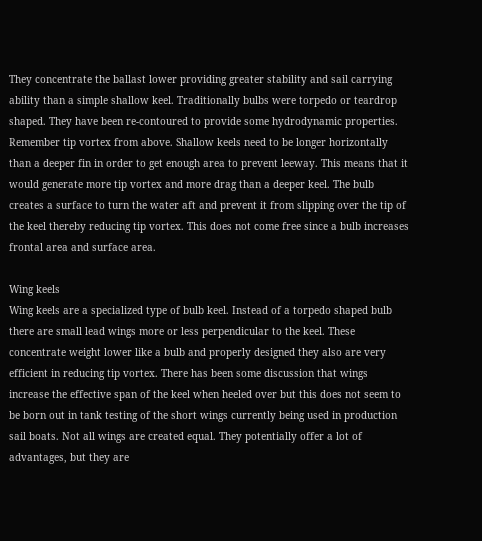They concentrate the ballast lower providing greater stability and sail carrying ability than a simple shallow keel. Traditionally bulbs were torpedo or teardrop shaped. They have been re-contoured to provide some hydrodynamic properties. Remember tip vortex from above. Shallow keels need to be longer horizontally than a deeper fin in order to get enough area to prevent leeway. This means that it would generate more tip vortex and more drag than a deeper keel. The bulb creates a surface to turn the water aft and prevent it from slipping over the tip of the keel thereby reducing tip vortex. This does not come free since a bulb increases frontal area and surface area.

Wing keels
Wing keels are a specialized type of bulb keel. Instead of a torpedo shaped bulb there are small lead wings more or less perpendicular to the keel. These concentrate weight lower like a bulb and properly designed they also are very efficient in reducing tip vortex. There has been some discussion that wings increase the effective span of the keel when heeled over but this does not seem to be born out in tank testing of the short wings currently being used in production sail boats. Not all wings are created equal. They potentially offer a lot of advantages, but they are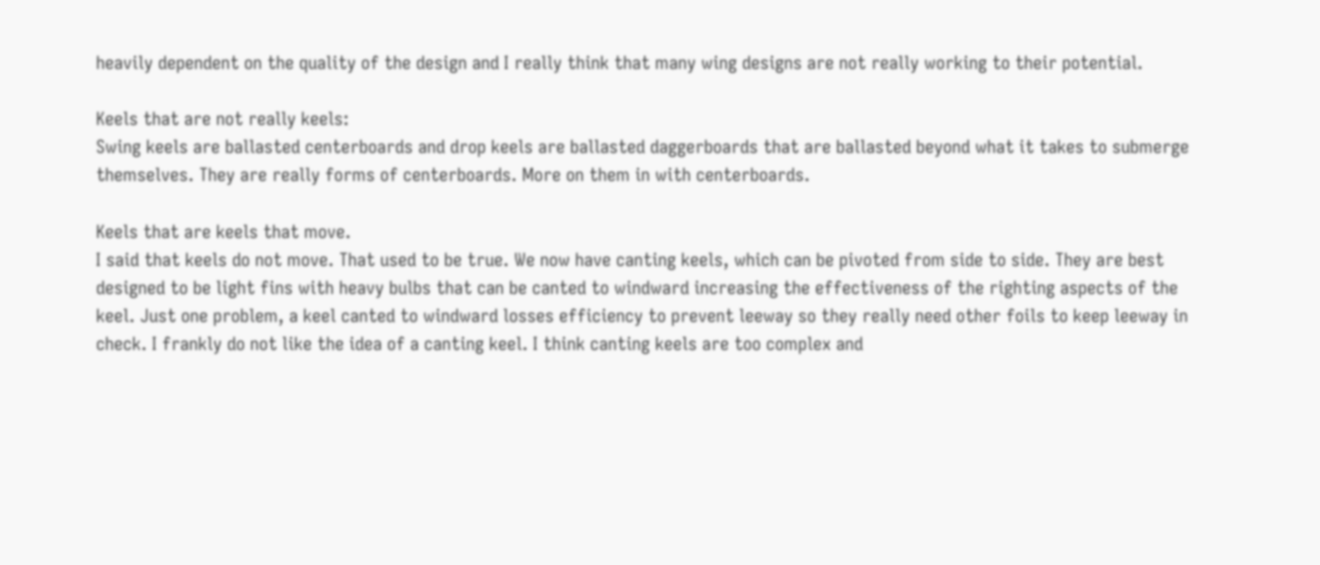heavily dependent on the quality of the design and I really think that many wing designs are not really working to their potential.

Keels that are not really keels:
Swing keels are ballasted centerboards and drop keels are ballasted daggerboards that are ballasted beyond what it takes to submerge themselves. They are really forms of centerboards. More on them in with centerboards.

Keels that are keels that move.
I said that keels do not move. That used to be true. We now have canting keels, which can be pivoted from side to side. They are best designed to be light fins with heavy bulbs that can be canted to windward increasing the effectiveness of the righting aspects of the keel. Just one problem, a keel canted to windward losses efficiency to prevent leeway so they really need other foils to keep leeway in check. I frankly do not like the idea of a canting keel. I think canting keels are too complex and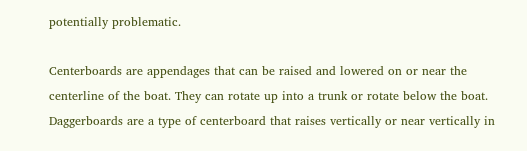potentially problematic.

Centerboards are appendages that can be raised and lowered on or near the centerline of the boat. They can rotate up into a trunk or rotate below the boat. Daggerboards are a type of centerboard that raises vertically or near vertically in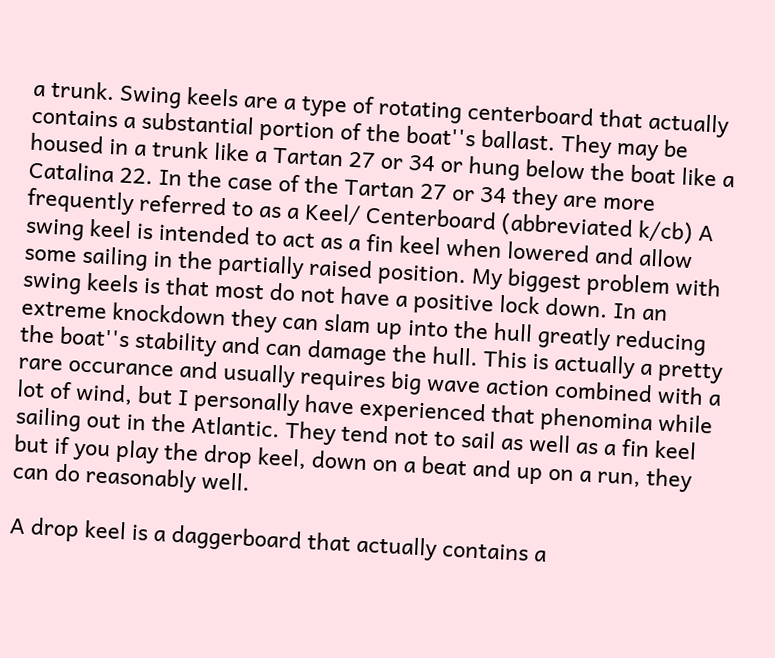a trunk. Swing keels are a type of rotating centerboard that actually contains a substantial portion of the boat''s ballast. They may be housed in a trunk like a Tartan 27 or 34 or hung below the boat like a Catalina 22. In the case of the Tartan 27 or 34 they are more frequently referred to as a Keel/ Centerboard (abbreviated k/cb) A swing keel is intended to act as a fin keel when lowered and allow some sailing in the partially raised position. My biggest problem with swing keels is that most do not have a positive lock down. In an extreme knockdown they can slam up into the hull greatly reducing the boat''s stability and can damage the hull. This is actually a pretty rare occurance and usually requires big wave action combined with a lot of wind, but I personally have experienced that phenomina while sailing out in the Atlantic. They tend not to sail as well as a fin keel but if you play the drop keel, down on a beat and up on a run, they can do reasonably well.

A drop keel is a daggerboard that actually contains a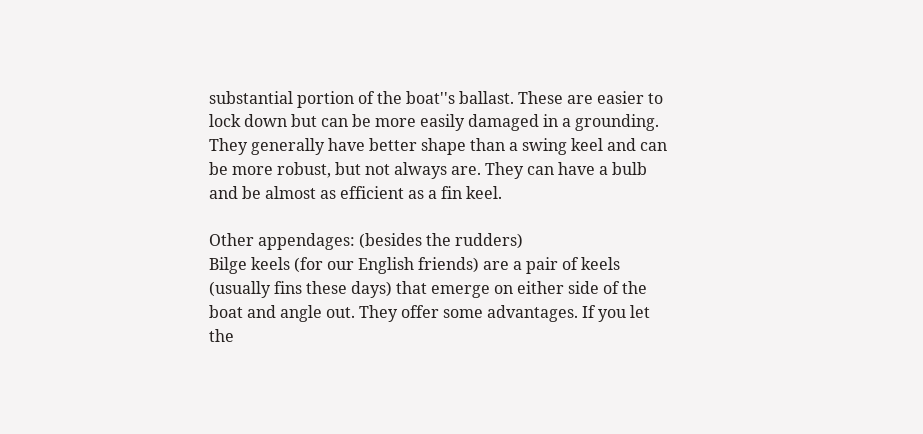substantial portion of the boat''s ballast. These are easier to lock down but can be more easily damaged in a grounding. They generally have better shape than a swing keel and can be more robust, but not always are. They can have a bulb and be almost as efficient as a fin keel.

Other appendages: (besides the rudders)
Bilge keels (for our English friends) are a pair of keels (usually fins these days) that emerge on either side of the boat and angle out. They offer some advantages. If you let the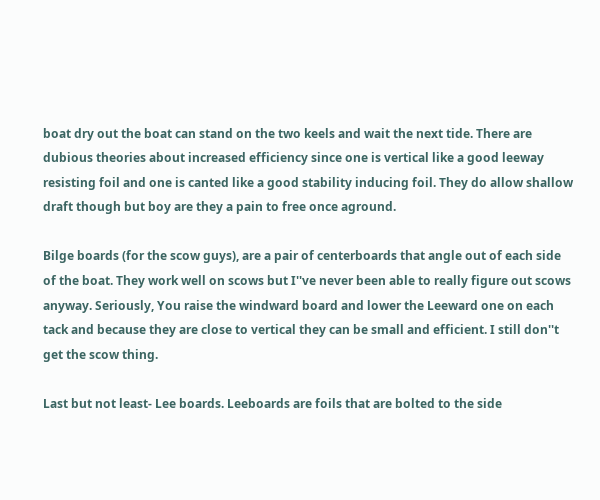boat dry out the boat can stand on the two keels and wait the next tide. There are dubious theories about increased efficiency since one is vertical like a good leeway resisting foil and one is canted like a good stability inducing foil. They do allow shallow draft though but boy are they a pain to free once aground.

Bilge boards (for the scow guys), are a pair of centerboards that angle out of each side of the boat. They work well on scows but I''ve never been able to really figure out scows anyway. Seriously, You raise the windward board and lower the Leeward one on each tack and because they are close to vertical they can be small and efficient. I still don''t get the scow thing.

Last but not least- Lee boards. Leeboards are foils that are bolted to the side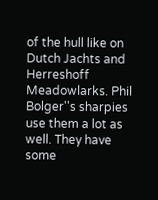of the hull like on Dutch Jachts and Herreshoff Meadowlarks. Phil Bolger''s sharpies use them a lot as well. They have some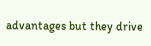advantages but they drive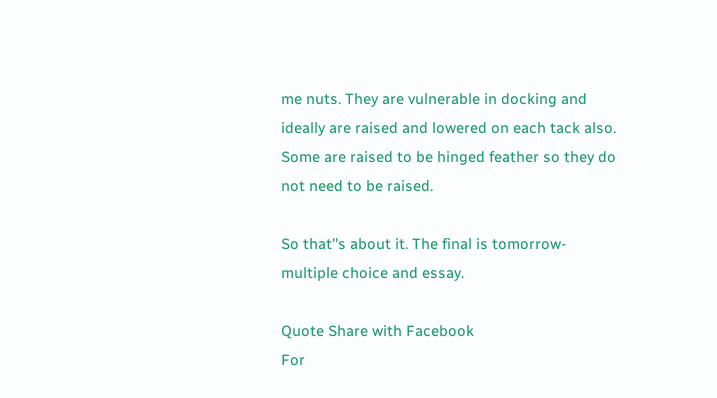me nuts. They are vulnerable in docking and ideally are raised and lowered on each tack also. Some are raised to be hinged feather so they do not need to be raised.

So that''s about it. The final is tomorrow- multiple choice and essay.

Quote Share with Facebook
For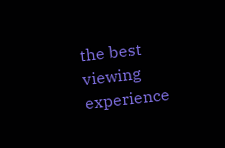the best viewing experience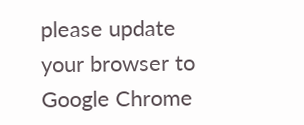please update your browser to Google Chrome